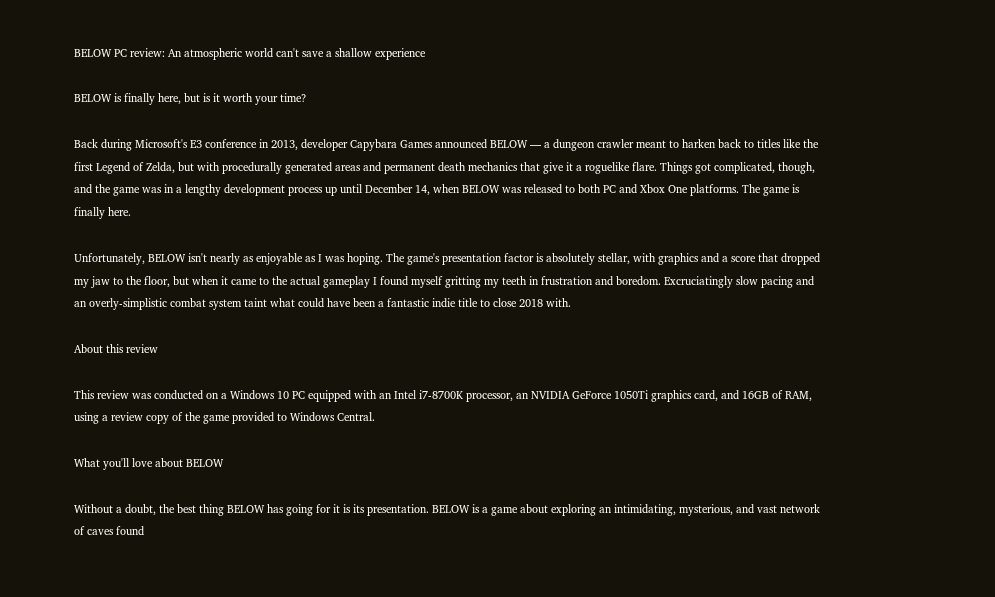BELOW PC review: An atmospheric world can't save a shallow experience

BELOW is finally here, but is it worth your time?

Back during Microsoft's E3 conference in 2013, developer Capybara Games announced BELOW — a dungeon crawler meant to harken back to titles like the first Legend of Zelda, but with procedurally generated areas and permanent death mechanics that give it a roguelike flare. Things got complicated, though, and the game was in a lengthy development process up until December 14, when BELOW was released to both PC and Xbox One platforms. The game is finally here.

Unfortunately, BELOW isn't nearly as enjoyable as I was hoping. The game's presentation factor is absolutely stellar, with graphics and a score that dropped my jaw to the floor, but when it came to the actual gameplay I found myself gritting my teeth in frustration and boredom. Excruciatingly slow pacing and an overly-simplistic combat system taint what could have been a fantastic indie title to close 2018 with.

About this review

This review was conducted on a Windows 10 PC equipped with an Intel i7-8700K processor, an NVIDIA GeForce 1050Ti graphics card, and 16GB of RAM, using a review copy of the game provided to Windows Central.

What you'll love about BELOW

Without a doubt, the best thing BELOW has going for it is its presentation. BELOW is a game about exploring an intimidating, mysterious, and vast network of caves found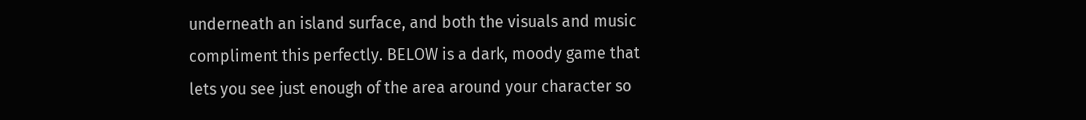underneath an island surface, and both the visuals and music compliment this perfectly. BELOW is a dark, moody game that lets you see just enough of the area around your character so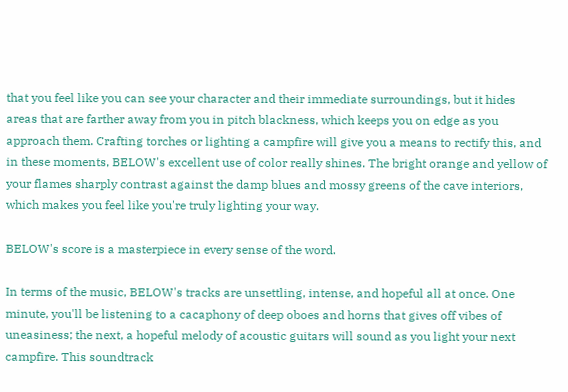that you feel like you can see your character and their immediate surroundings, but it hides areas that are farther away from you in pitch blackness, which keeps you on edge as you approach them. Crafting torches or lighting a campfire will give you a means to rectify this, and in these moments, BELOW's excellent use of color really shines. The bright orange and yellow of your flames sharply contrast against the damp blues and mossy greens of the cave interiors, which makes you feel like you're truly lighting your way.

BELOW's score is a masterpiece in every sense of the word.

In terms of the music, BELOW's tracks are unsettling, intense, and hopeful all at once. One minute, you'll be listening to a cacaphony of deep oboes and horns that gives off vibes of uneasiness; the next, a hopeful melody of acoustic guitars will sound as you light your next campfire. This soundtrack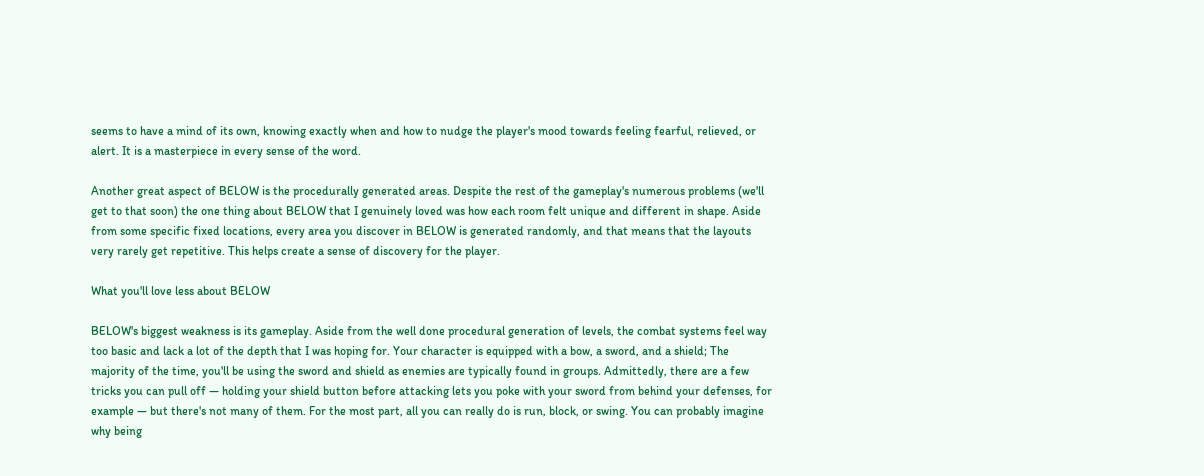seems to have a mind of its own, knowing exactly when and how to nudge the player's mood towards feeling fearful, relieved, or alert. It is a masterpiece in every sense of the word.

Another great aspect of BELOW is the procedurally generated areas. Despite the rest of the gameplay's numerous problems (we'll get to that soon) the one thing about BELOW that I genuinely loved was how each room felt unique and different in shape. Aside from some specific fixed locations, every area you discover in BELOW is generated randomly, and that means that the layouts very rarely get repetitive. This helps create a sense of discovery for the player.

What you'll love less about BELOW

BELOW's biggest weakness is its gameplay. Aside from the well done procedural generation of levels, the combat systems feel way too basic and lack a lot of the depth that I was hoping for. Your character is equipped with a bow, a sword, and a shield; The majority of the time, you'll be using the sword and shield as enemies are typically found in groups. Admittedly, there are a few tricks you can pull off — holding your shield button before attacking lets you poke with your sword from behind your defenses, for example — but there's not many of them. For the most part, all you can really do is run, block, or swing. You can probably imagine why being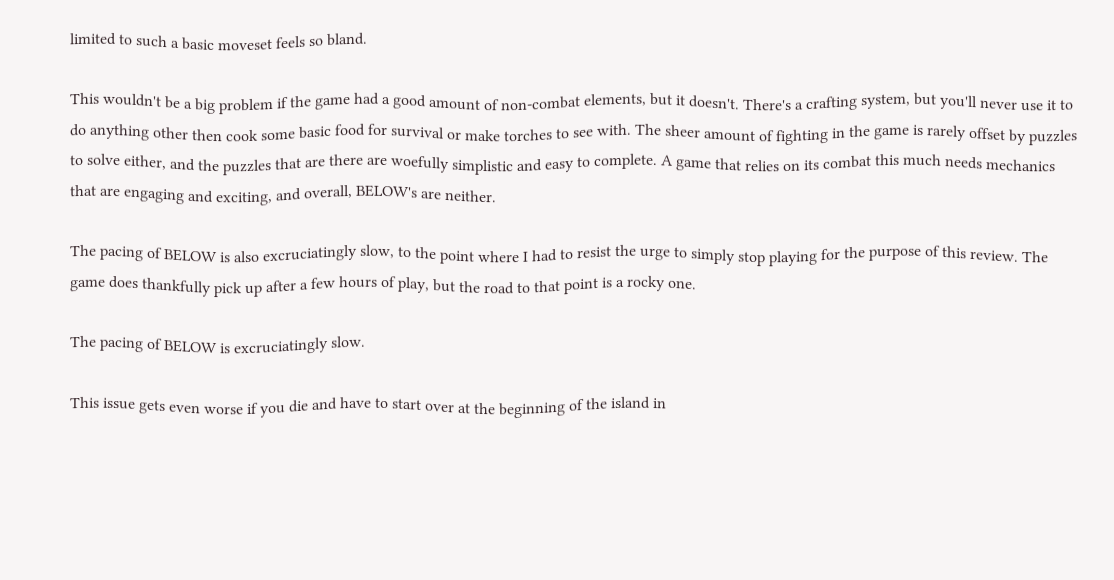limited to such a basic moveset feels so bland.

This wouldn't be a big problem if the game had a good amount of non-combat elements, but it doesn't. There's a crafting system, but you'll never use it to do anything other then cook some basic food for survival or make torches to see with. The sheer amount of fighting in the game is rarely offset by puzzles to solve either, and the puzzles that are there are woefully simplistic and easy to complete. A game that relies on its combat this much needs mechanics that are engaging and exciting, and overall, BELOW's are neither.

The pacing of BELOW is also excruciatingly slow, to the point where I had to resist the urge to simply stop playing for the purpose of this review. The game does thankfully pick up after a few hours of play, but the road to that point is a rocky one.

The pacing of BELOW is excruciatingly slow.

This issue gets even worse if you die and have to start over at the beginning of the island in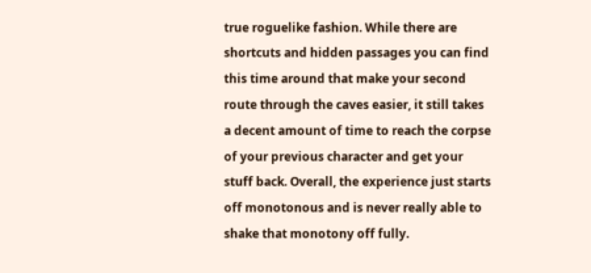true roguelike fashion. While there are shortcuts and hidden passages you can find this time around that make your second route through the caves easier, it still takes a decent amount of time to reach the corpse of your previous character and get your stuff back. Overall, the experience just starts off monotonous and is never really able to shake that monotony off fully.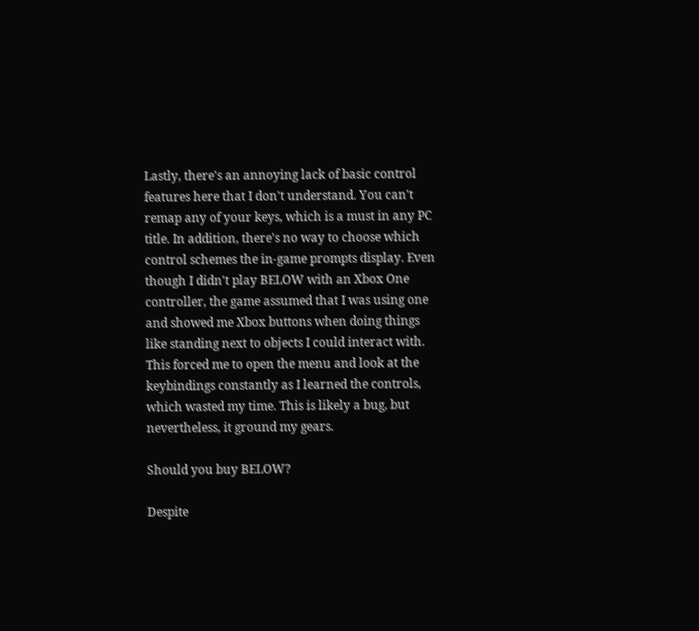Lastly, there's an annoying lack of basic control features here that I don't understand. You can't remap any of your keys, which is a must in any PC title. In addition, there's no way to choose which control schemes the in-game prompts display. Even though I didn't play BELOW with an Xbox One controller, the game assumed that I was using one and showed me Xbox buttons when doing things like standing next to objects I could interact with. This forced me to open the menu and look at the keybindings constantly as I learned the controls, which wasted my time. This is likely a bug, but nevertheless, it ground my gears.

Should you buy BELOW?

Despite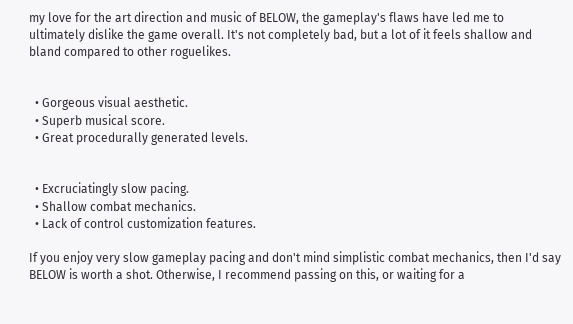my love for the art direction and music of BELOW, the gameplay's flaws have led me to ultimately dislike the game overall. It's not completely bad, but a lot of it feels shallow and bland compared to other roguelikes.


  • Gorgeous visual aesthetic.
  • Superb musical score.
  • Great procedurally generated levels.


  • Excruciatingly slow pacing.
  • Shallow combat mechanics.
  • Lack of control customization features.

If you enjoy very slow gameplay pacing and don't mind simplistic combat mechanics, then I'd say BELOW is worth a shot. Otherwise, I recommend passing on this, or waiting for a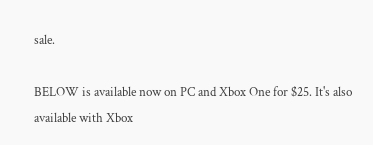sale.

BELOW is available now on PC and Xbox One for $25. It's also available with Xbox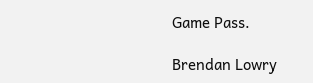Game Pass.

Brendan Lowry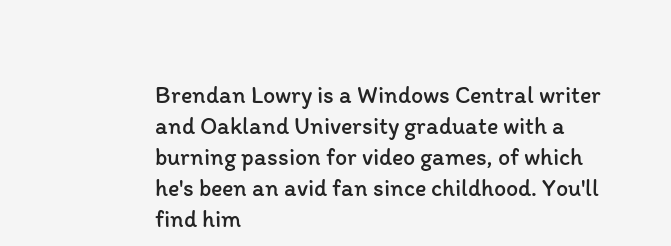Brendan Lowry is a Windows Central writer and Oakland University graduate with a burning passion for video games, of which he's been an avid fan since childhood. You'll find him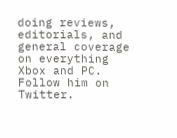doing reviews, editorials, and general coverage on everything Xbox and PC. Follow him on Twitter.